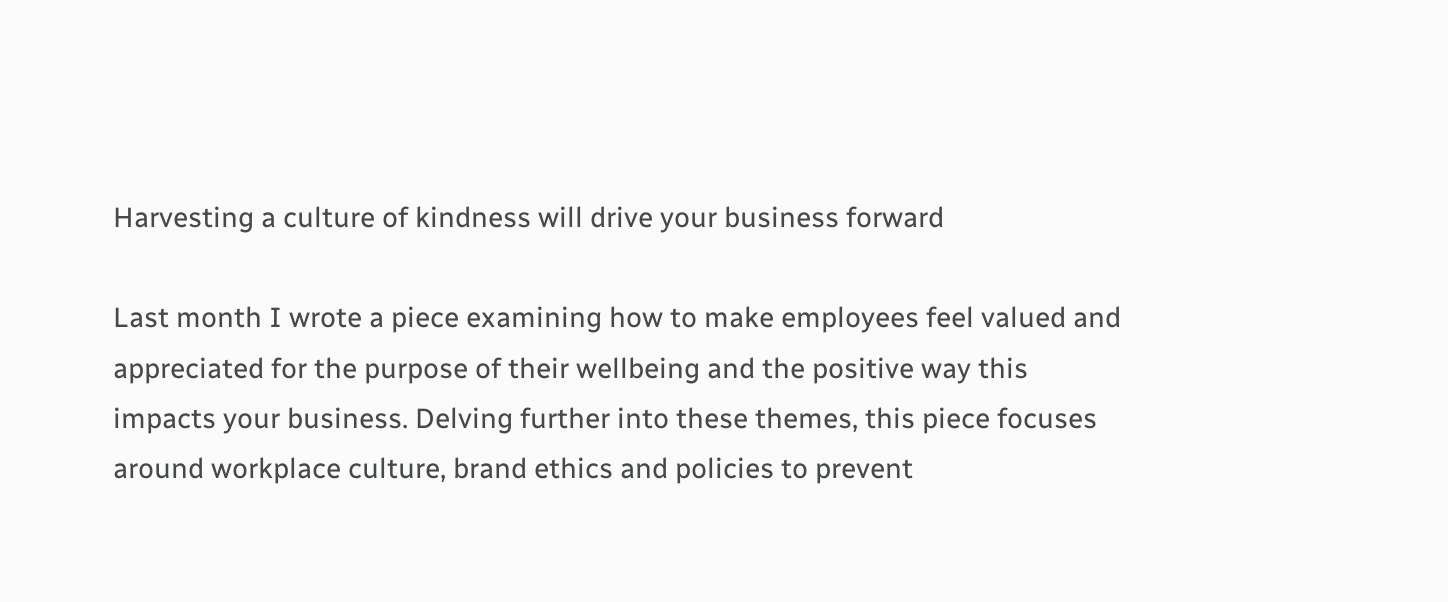Harvesting a culture of kindness will drive your business forward

Last month I wrote a piece examining how to make employees feel valued and appreciated for the purpose of their wellbeing and the positive way this impacts your business. Delving further into these themes, this piece focuses around workplace culture, brand ethics and policies to prevent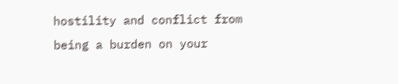hostility and conflict from being a burden on your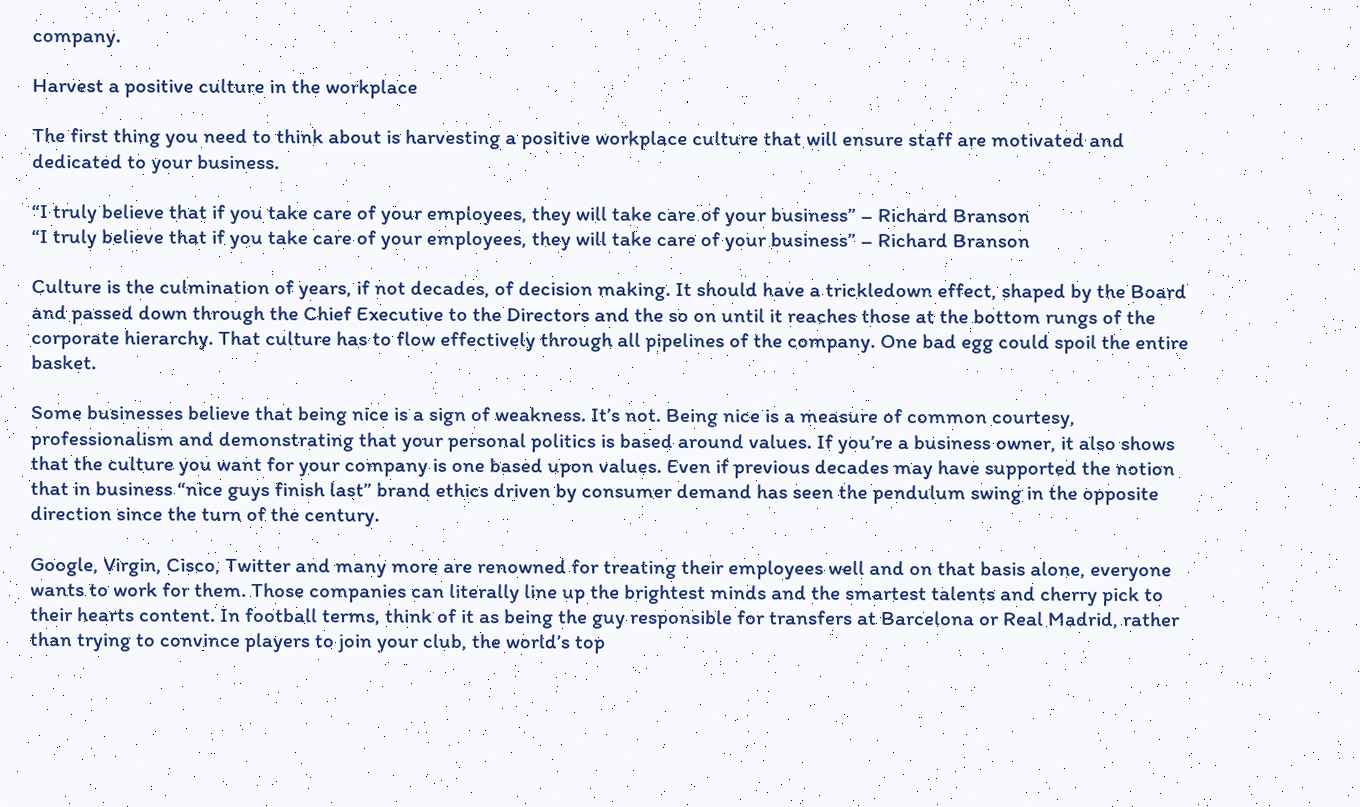company.

Harvest a positive culture in the workplace

The first thing you need to think about is harvesting a positive workplace culture that will ensure staff are motivated and dedicated to your business.

“I truly believe that if you take care of your employees, they will take care of your business” – Richard Branson
“I truly believe that if you take care of your employees, they will take care of your business” – Richard Branson

Culture is the culmination of years, if not decades, of decision making. It should have a trickledown effect, shaped by the Board and passed down through the Chief Executive to the Directors and the so on until it reaches those at the bottom rungs of the corporate hierarchy. That culture has to flow effectively through all pipelines of the company. One bad egg could spoil the entire basket.

Some businesses believe that being nice is a sign of weakness. It’s not. Being nice is a measure of common courtesy, professionalism and demonstrating that your personal politics is based around values. If you’re a business owner, it also shows that the culture you want for your company is one based upon values. Even if previous decades may have supported the notion that in business “nice guys finish last” brand ethics driven by consumer demand has seen the pendulum swing in the opposite direction since the turn of the century.

Google, Virgin, Cisco, Twitter and many more are renowned for treating their employees well and on that basis alone, everyone wants to work for them. Those companies can literally line up the brightest minds and the smartest talents and cherry pick to their hearts content. In football terms, think of it as being the guy responsible for transfers at Barcelona or Real Madrid, rather than trying to convince players to join your club, the world’s top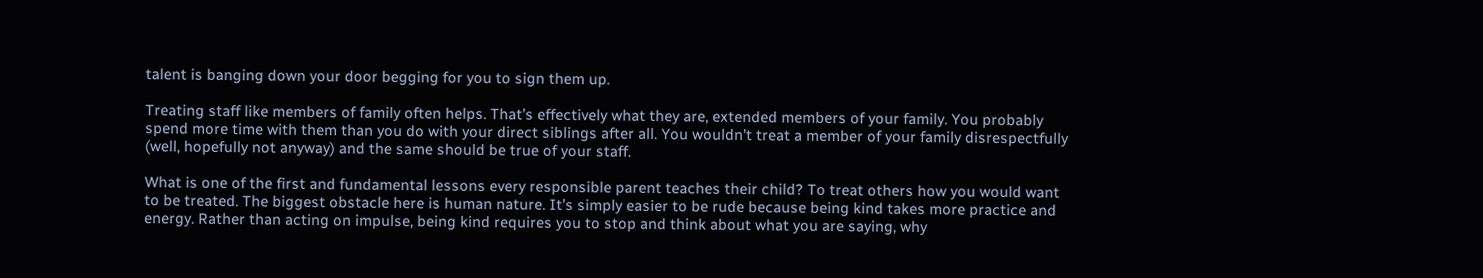talent is banging down your door begging for you to sign them up.

Treating staff like members of family often helps. That’s effectively what they are, extended members of your family. You probably spend more time with them than you do with your direct siblings after all. You wouldn’t treat a member of your family disrespectfully (well, hopefully not anyway) and the same should be true of your staff.

What is one of the first and fundamental lessons every responsible parent teaches their child? To treat others how you would want to be treated. The biggest obstacle here is human nature. It’s simply easier to be rude because being kind takes more practice and energy. Rather than acting on impulse, being kind requires you to stop and think about what you are saying, why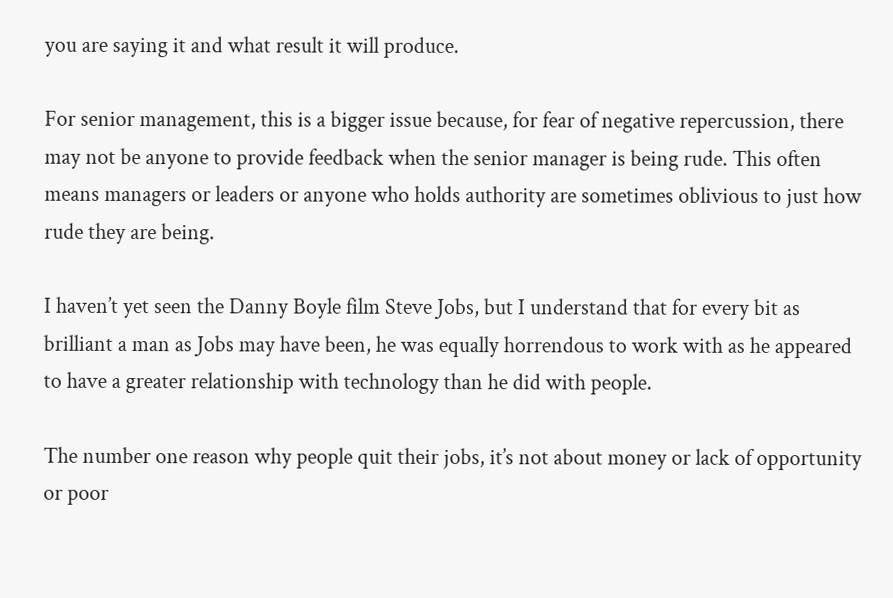you are saying it and what result it will produce.

For senior management, this is a bigger issue because, for fear of negative repercussion, there may not be anyone to provide feedback when the senior manager is being rude. This often means managers or leaders or anyone who holds authority are sometimes oblivious to just how rude they are being.

I haven’t yet seen the Danny Boyle film Steve Jobs, but I understand that for every bit as brilliant a man as Jobs may have been, he was equally horrendous to work with as he appeared to have a greater relationship with technology than he did with people.

The number one reason why people quit their jobs, it’s not about money or lack of opportunity or poor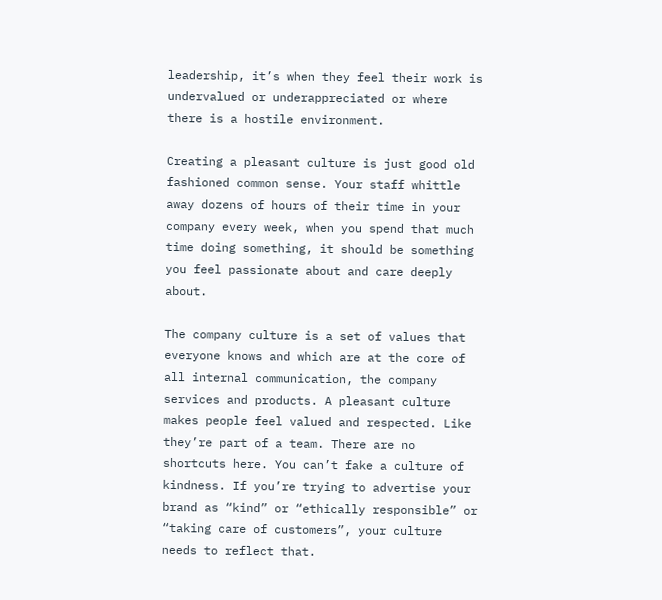leadership, it’s when they feel their work is undervalued or underappreciated or where there is a hostile environment.

Creating a pleasant culture is just good old fashioned common sense. Your staff whittle away dozens of hours of their time in your company every week, when you spend that much time doing something, it should be something you feel passionate about and care deeply about.

The company culture is a set of values that everyone knows and which are at the core of all internal communication, the company services and products. A pleasant culture makes people feel valued and respected. Like they’re part of a team. There are no shortcuts here. You can’t fake a culture of kindness. If you’re trying to advertise your brand as “kind” or “ethically responsible” or “taking care of customers”, your culture needs to reflect that.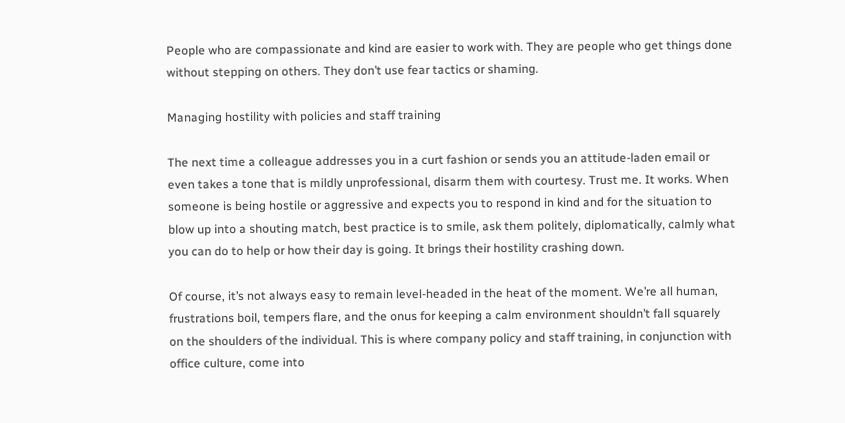People who are compassionate and kind are easier to work with. They are people who get things done without stepping on others. They don’t use fear tactics or shaming.

Managing hostility with policies and staff training

The next time a colleague addresses you in a curt fashion or sends you an attitude-laden email or even takes a tone that is mildly unprofessional, disarm them with courtesy. Trust me. It works. When someone is being hostile or aggressive and expects you to respond in kind and for the situation to blow up into a shouting match, best practice is to smile, ask them politely, diplomatically, calmly what you can do to help or how their day is going. It brings their hostility crashing down.

Of course, it’s not always easy to remain level-headed in the heat of the moment. We’re all human, frustrations boil, tempers flare, and the onus for keeping a calm environment shouldn’t fall squarely on the shoulders of the individual. This is where company policy and staff training, in conjunction with office culture, come into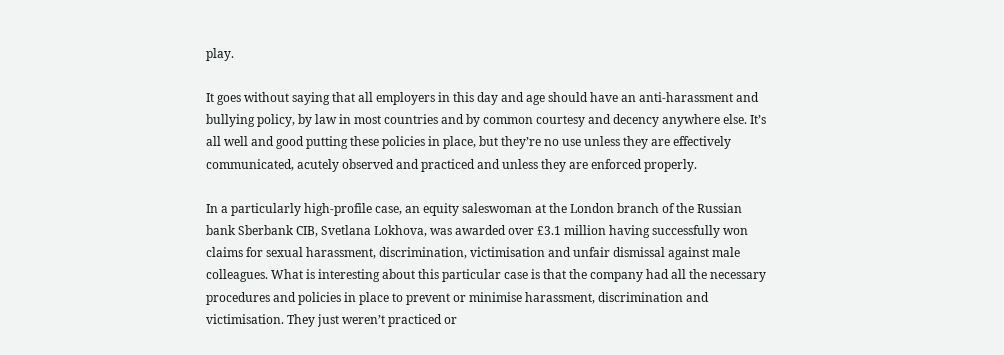play.

It goes without saying that all employers in this day and age should have an anti-harassment and bullying policy, by law in most countries and by common courtesy and decency anywhere else. It’s all well and good putting these policies in place, but they’re no use unless they are effectively communicated, acutely observed and practiced and unless they are enforced properly.

In a particularly high-profile case, an equity saleswoman at the London branch of the Russian bank Sberbank CIB, Svetlana Lokhova, was awarded over £3.1 million having successfully won claims for sexual harassment, discrimination, victimisation and unfair dismissal against male colleagues. What is interesting about this particular case is that the company had all the necessary procedures and policies in place to prevent or minimise harassment, discrimination and victimisation. They just weren’t practiced or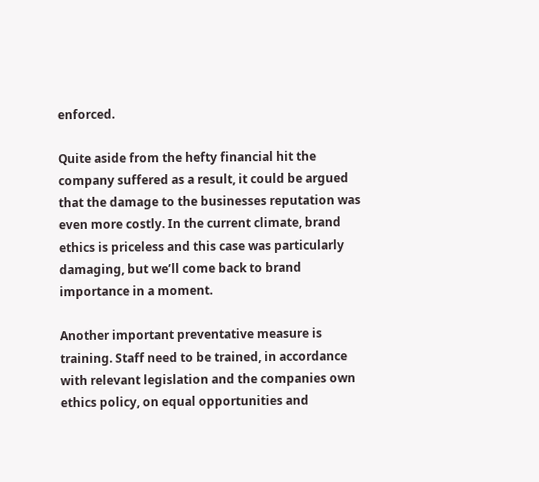enforced.

Quite aside from the hefty financial hit the company suffered as a result, it could be argued that the damage to the businesses reputation was even more costly. In the current climate, brand ethics is priceless and this case was particularly damaging, but we’ll come back to brand importance in a moment.

Another important preventative measure is training. Staff need to be trained, in accordance with relevant legislation and the companies own ethics policy, on equal opportunities and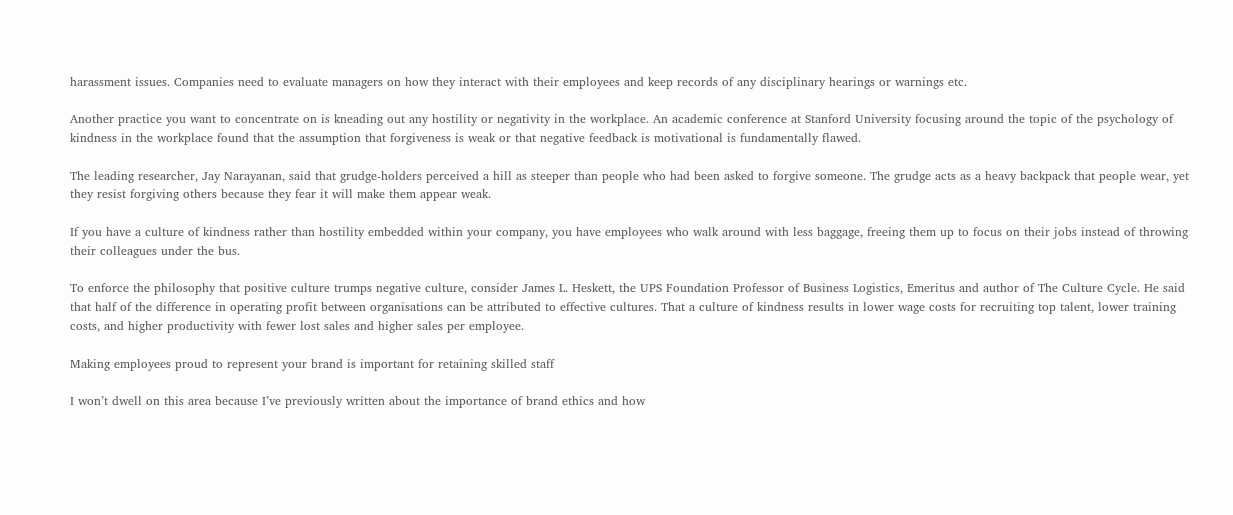harassment issues. Companies need to evaluate managers on how they interact with their employees and keep records of any disciplinary hearings or warnings etc.

Another practice you want to concentrate on is kneading out any hostility or negativity in the workplace. An academic conference at Stanford University focusing around the topic of the psychology of kindness in the workplace found that the assumption that forgiveness is weak or that negative feedback is motivational is fundamentally flawed.

The leading researcher, Jay Narayanan, said that grudge-holders perceived a hill as steeper than people who had been asked to forgive someone. The grudge acts as a heavy backpack that people wear, yet they resist forgiving others because they fear it will make them appear weak.

If you have a culture of kindness rather than hostility embedded within your company, you have employees who walk around with less baggage, freeing them up to focus on their jobs instead of throwing their colleagues under the bus.

To enforce the philosophy that positive culture trumps negative culture, consider James L. Heskett, the UPS Foundation Professor of Business Logistics, Emeritus and author of The Culture Cycle. He said that half of the difference in operating profit between organisations can be attributed to effective cultures. That a culture of kindness results in lower wage costs for recruiting top talent, lower training costs, and higher productivity with fewer lost sales and higher sales per employee.

Making employees proud to represent your brand is important for retaining skilled staff

I won’t dwell on this area because I’ve previously written about the importance of brand ethics and how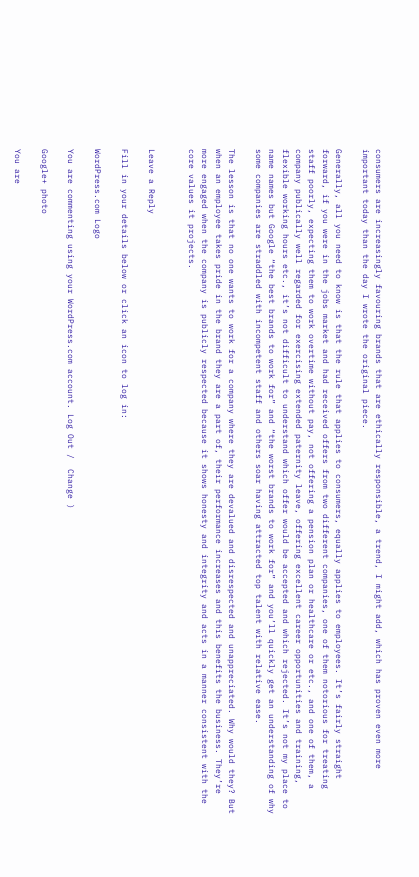consumers are increasingly favouring brands that are ethically responsible, a trend, I might add, which has proven even more important today than the day I wrote the original piece.

Generally, all you need to know is that the rule that applies to consumers, equally applies to employees. It’s fairly straight forward, if you were in the jobs market and had received offers from two different companies, one of them notorious for treating staff poorly, expecting them to work overtime without pay, not offering a pension plan or healthcare or etc., and one of them, a company publically well regarded for exercising extended paternity leave, offering excellent career opportunities and training, flexible working hours etc., it’s not difficult to understand which offer would be accepted and which rejected. It’s not my place to name names but Google “the best brands to work for” and “the worst brands to work for” and you’ll quickly get an understanding of why some companies are straddled with incompetent staff and others soar having attracted top talent with relative ease.

The lesson is that no one wants to work for a company where they are devalued and disrespected and unappreciated. Why would they? But when an employee takes pride in the brand they are a part of, their performance increases and this benefits the business. They’re more engaged when the company is publicly respected because it shows honesty and integrity and acts in a manner consistent with the core values it projects.


Leave a Reply

Fill in your details below or click an icon to log in:

WordPress.com Logo

You are commenting using your WordPress.com account. Log Out /  Change )

Google+ photo

You are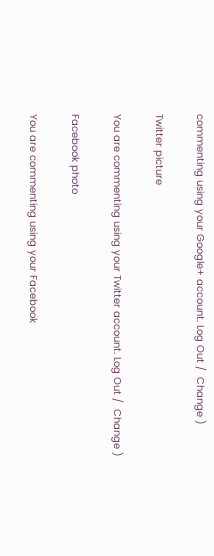commenting using your Google+ account. Log Out /  Change )

Twitter picture

You are commenting using your Twitter account. Log Out /  Change )

Facebook photo

You are commenting using your Facebook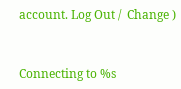account. Log Out /  Change )


Connecting to %s